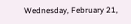Wednesday, February 21,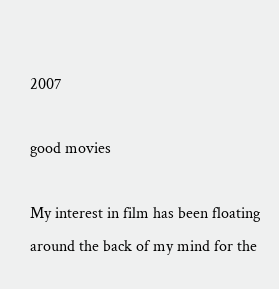2007

good movies

My interest in film has been floating around the back of my mind for the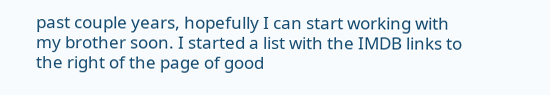past couple years, hopefully I can start working with my brother soon. I started a list with the IMDB links to the right of the page of good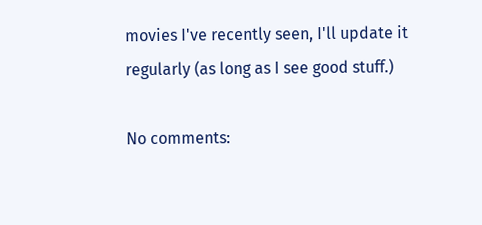movies I've recently seen, I'll update it regularly (as long as I see good stuff.)

No comments: